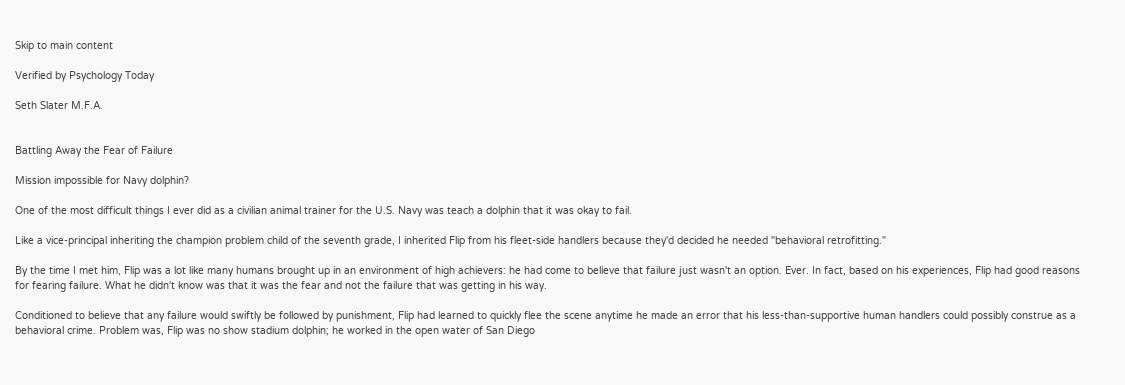Skip to main content

Verified by Psychology Today

Seth Slater M.F.A.


Battling Away the Fear of Failure

Mission impossible for Navy dolphin?

One of the most difficult things I ever did as a civilian animal trainer for the U.S. Navy was teach a dolphin that it was okay to fail.

Like a vice-principal inheriting the champion problem child of the seventh grade, I inherited Flip from his fleet-side handlers because they'd decided he needed "behavioral retrofitting."

By the time I met him, Flip was a lot like many humans brought up in an environment of high achievers: he had come to believe that failure just wasn't an option. Ever. In fact, based on his experiences, Flip had good reasons for fearing failure. What he didn't know was that it was the fear and not the failure that was getting in his way.

Conditioned to believe that any failure would swiftly be followed by punishment, Flip had learned to quickly flee the scene anytime he made an error that his less-than-supportive human handlers could possibly construe as a behavioral crime. Problem was, Flip was no show stadium dolphin; he worked in the open water of San Diego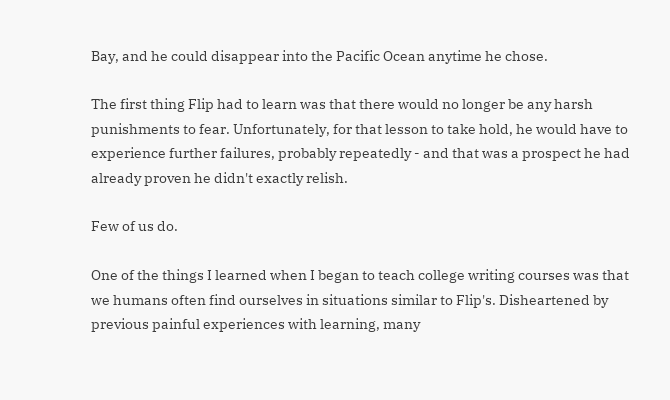Bay, and he could disappear into the Pacific Ocean anytime he chose.

The first thing Flip had to learn was that there would no longer be any harsh punishments to fear. Unfortunately, for that lesson to take hold, he would have to experience further failures, probably repeatedly - and that was a prospect he had already proven he didn't exactly relish.

Few of us do.

One of the things I learned when I began to teach college writing courses was that we humans often find ourselves in situations similar to Flip's. Disheartened by previous painful experiences with learning, many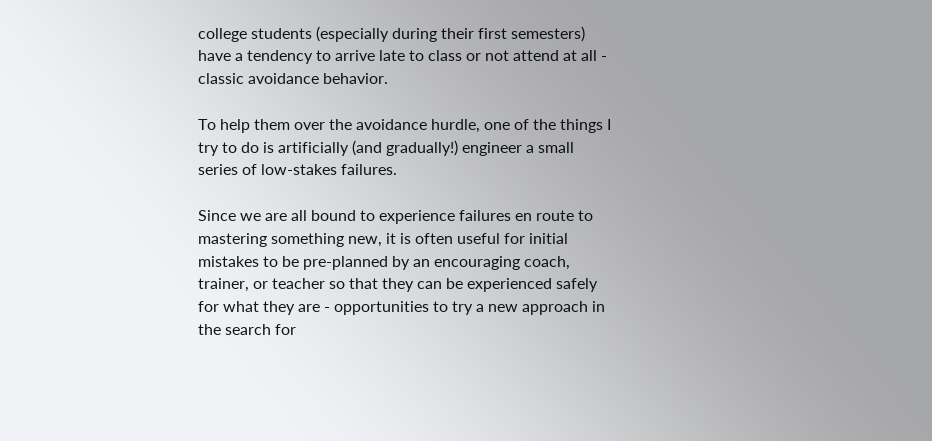college students (especially during their first semesters) have a tendency to arrive late to class or not attend at all - classic avoidance behavior.

To help them over the avoidance hurdle, one of the things I try to do is artificially (and gradually!) engineer a small series of low-stakes failures.

Since we are all bound to experience failures en route to mastering something new, it is often useful for initial mistakes to be pre-planned by an encouraging coach, trainer, or teacher so that they can be experienced safely for what they are - opportunities to try a new approach in the search for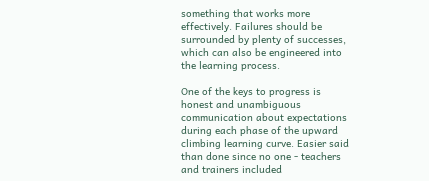something that works more effectively. Failures should be surrounded by plenty of successes, which can also be engineered into the learning process.

One of the keys to progress is honest and unambiguous communication about expectations during each phase of the upward climbing learning curve. Easier said than done since no one - teachers and trainers included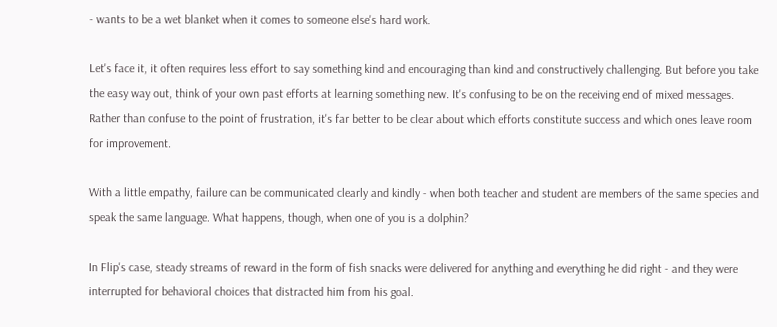- wants to be a wet blanket when it comes to someone else's hard work.

Let's face it, it often requires less effort to say something kind and encouraging than kind and constructively challenging. But before you take the easy way out, think of your own past efforts at learning something new. It's confusing to be on the receiving end of mixed messages. Rather than confuse to the point of frustration, it's far better to be clear about which efforts constitute success and which ones leave room for improvement.

With a little empathy, failure can be communicated clearly and kindly - when both teacher and student are members of the same species and speak the same language. What happens, though, when one of you is a dolphin?

In Flip's case, steady streams of reward in the form of fish snacks were delivered for anything and everything he did right - and they were interrupted for behavioral choices that distracted him from his goal.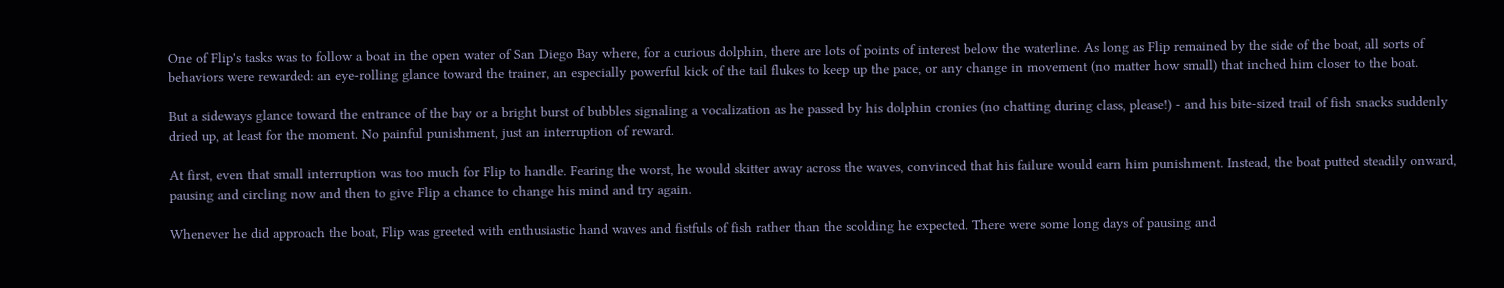One of Flip's tasks was to follow a boat in the open water of San Diego Bay where, for a curious dolphin, there are lots of points of interest below the waterline. As long as Flip remained by the side of the boat, all sorts of behaviors were rewarded: an eye-rolling glance toward the trainer, an especially powerful kick of the tail flukes to keep up the pace, or any change in movement (no matter how small) that inched him closer to the boat.

But a sideways glance toward the entrance of the bay or a bright burst of bubbles signaling a vocalization as he passed by his dolphin cronies (no chatting during class, please!) - and his bite-sized trail of fish snacks suddenly dried up, at least for the moment. No painful punishment, just an interruption of reward.

At first, even that small interruption was too much for Flip to handle. Fearing the worst, he would skitter away across the waves, convinced that his failure would earn him punishment. Instead, the boat putted steadily onward, pausing and circling now and then to give Flip a chance to change his mind and try again.

Whenever he did approach the boat, Flip was greeted with enthusiastic hand waves and fistfuls of fish rather than the scolding he expected. There were some long days of pausing and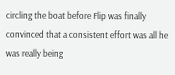circling the boat before Flip was finally convinced that a consistent effort was all he was really being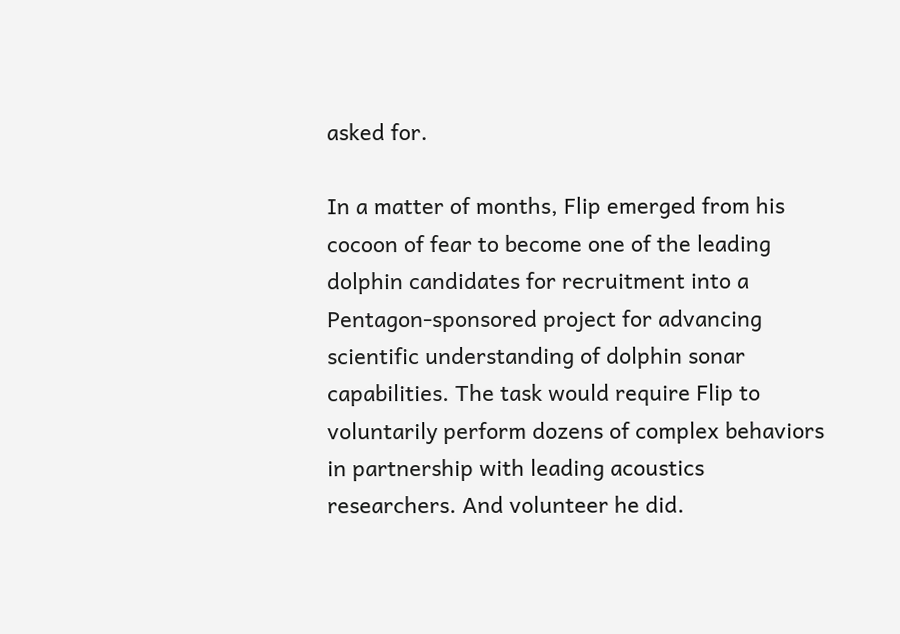asked for.

In a matter of months, Flip emerged from his cocoon of fear to become one of the leading dolphin candidates for recruitment into a Pentagon-sponsored project for advancing scientific understanding of dolphin sonar capabilities. The task would require Flip to voluntarily perform dozens of complex behaviors in partnership with leading acoustics researchers. And volunteer he did.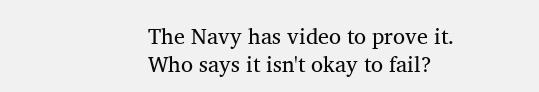The Navy has video to prove it. Who says it isn't okay to fail?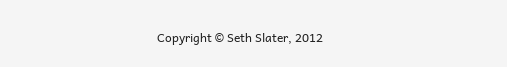Copyright © Seth Slater, 2012